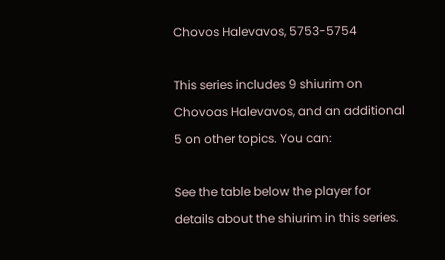Chovos Halevavos, 5753-5754

This series includes 9 shiurim on Chovoas Halevavos, and an additional 5 on other topics. You can:

See the table below the player for details about the shiurim in this series.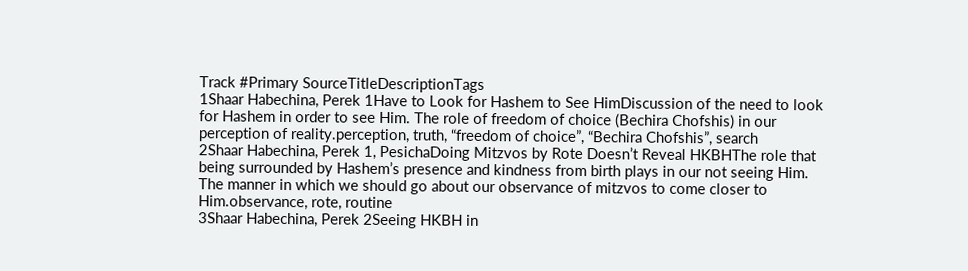Track #Primary SourceTitleDescriptionTags
1Shaar Habechina, Perek 1Have to Look for Hashem to See HimDiscussion of the need to look for Hashem in order to see Him. The role of freedom of choice (Bechira Chofshis) in our perception of reality.perception, truth, “freedom of choice”, “Bechira Chofshis”, search
2Shaar Habechina, Perek 1, PesichaDoing Mitzvos by Rote Doesn’t Reveal HKBHThe role that being surrounded by Hashem’s presence and kindness from birth plays in our not seeing Him. The manner in which we should go about our observance of mitzvos to come closer to Him.observance, rote, routine
3Shaar Habechina, Perek 2Seeing HKBH in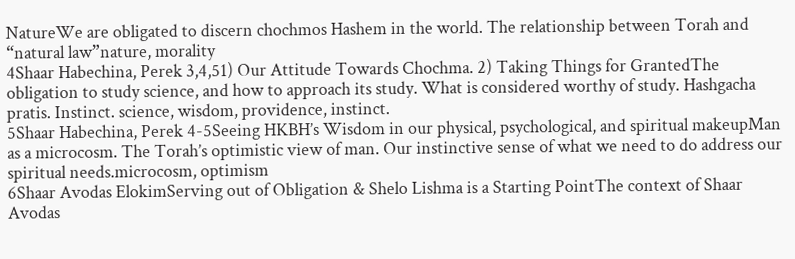NatureWe are obligated to discern chochmos Hashem in the world. The relationship between Torah and “natural law”nature, morality
4Shaar Habechina, Perek 3,4,51) Our Attitude Towards Chochma. 2) Taking Things for GrantedThe obligation to study science, and how to approach its study. What is considered worthy of study. Hashgacha pratis. Instinct. science, wisdom, providence, instinct.
5Shaar Habechina, Perek 4-5Seeing HKBH’s Wisdom in our physical, psychological, and spiritual makeupMan as a microcosm. The Torah’s optimistic view of man. Our instinctive sense of what we need to do address our spiritual needs.microcosm, optimism
6Shaar Avodas ElokimServing out of Obligation & Shelo Lishma is a Starting PointThe context of Shaar Avodas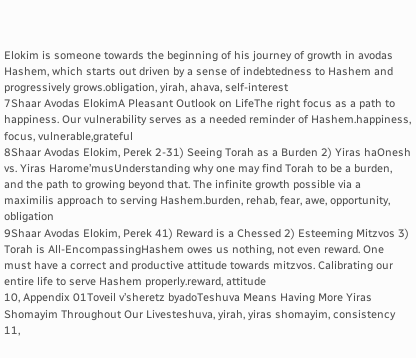Elokim is someone towards the beginning of his journey of growth in avodas Hashem, which starts out driven by a sense of indebtedness to Hashem and progressively grows.obligation, yirah, ahava, self-interest
7Shaar Avodas ElokimA Pleasant Outlook on LifeThe right focus as a path to happiness. Our vulnerability serves as a needed reminder of Hashem.happiness, focus, vulnerable,grateful
8Shaar Avodas Elokim, Perek 2-31) Seeing Torah as a Burden 2) Yiras haOnesh vs. Yiras Harome’musUnderstanding why one may find Torah to be a burden, and the path to growing beyond that. The infinite growth possible via a maximilis approach to serving Hashem.burden, rehab, fear, awe, opportunity, obligation
9Shaar Avodas Elokim, Perek 41) Reward is a Chessed 2) Esteeming Mitzvos 3) Torah is All-EncompassingHashem owes us nothing, not even reward. One must have a correct and productive attitude towards mitzvos. Calibrating our entire life to serve Hashem properly.reward, attitude
10, Appendix 01Toveil v’sheretz byadoTeshuva Means Having More Yiras Shomayim Throughout Our Livesteshuva, yirah, yiras shomayim, consistency
11,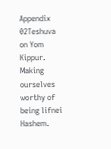Appendix 02Teshuva on Yom Kippur. Making ourselves worthy of being lifnei Hashem.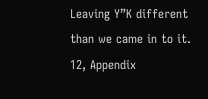Leaving Y”K different than we came in to it.
12, Appendix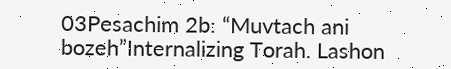03Pesachim 2b: “Muvtach ani bozeh”Internalizing Torah. Lashon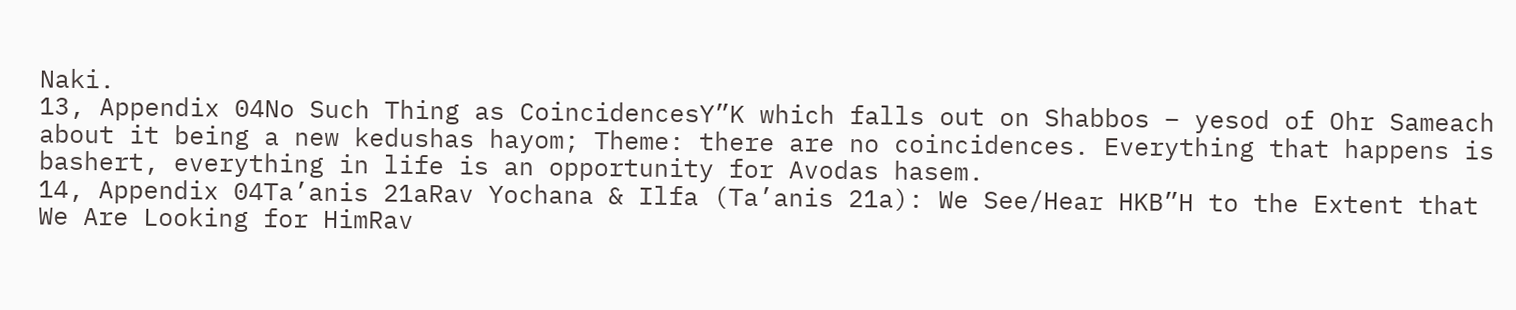Naki.
13, Appendix 04No Such Thing as CoincidencesY”K which falls out on Shabbos – yesod of Ohr Sameach about it being a new kedushas hayom; Theme: there are no coincidences. Everything that happens is bashert, everything in life is an opportunity for Avodas hasem.
14, Appendix 04Ta’anis 21aRav Yochana & Ilfa (Ta’anis 21a): We See/Hear HKB”H to the Extent that We Are Looking for HimRav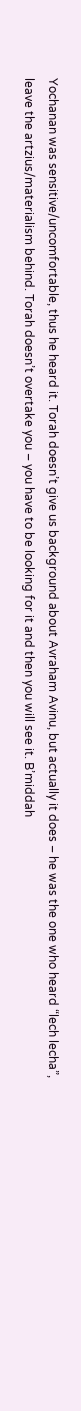Yochanan was sensitive/uncomfortable, thus he heard it. Torah doesn’t give us background about Avraham Avinu, but actually it does – he was the one who heard “lech lecha”, leave the artzius/materialism behind. Torah doesn’t overtake you – you have to be looking for it and then you will see it. B’middah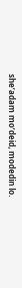she’adam mo’deid, modedin lo.